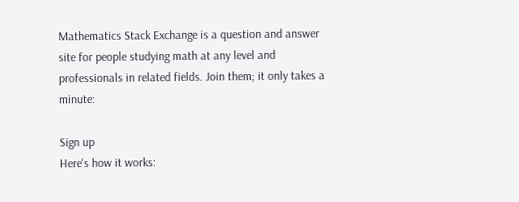Mathematics Stack Exchange is a question and answer site for people studying math at any level and professionals in related fields. Join them; it only takes a minute:

Sign up
Here's how it works: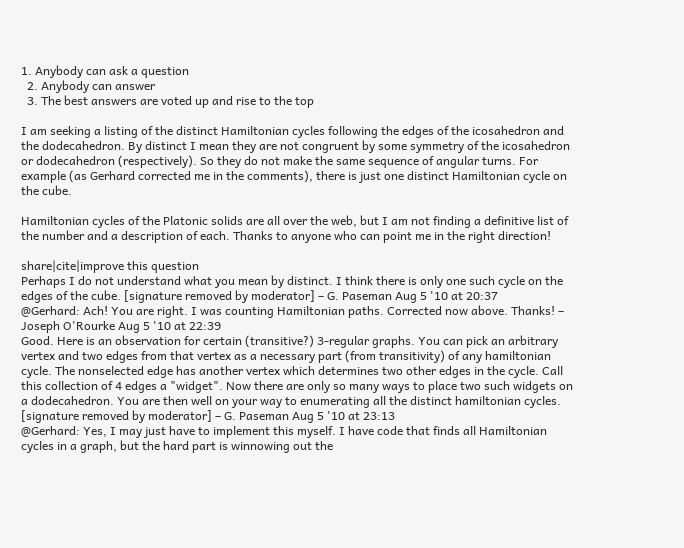1. Anybody can ask a question
  2. Anybody can answer
  3. The best answers are voted up and rise to the top

I am seeking a listing of the distinct Hamiltonian cycles following the edges of the icosahedron and the dodecahedron. By distinct I mean they are not congruent by some symmetry of the icosahedron or dodecahedron (respectively). So they do not make the same sequence of angular turns. For example (as Gerhard corrected me in the comments), there is just one distinct Hamiltonian cycle on the cube.

Hamiltonian cycles of the Platonic solids are all over the web, but I am not finding a definitive list of the number and a description of each. Thanks to anyone who can point me in the right direction!

share|cite|improve this question
Perhaps I do not understand what you mean by distinct. I think there is only one such cycle on the edges of the cube. [signature removed by moderator] – G. Paseman Aug 5 '10 at 20:37
@Gerhard: Ach! You are right. I was counting Hamiltonian paths. Corrected now above. Thanks! – Joseph O'Rourke Aug 5 '10 at 22:39
Good. Here is an observation for certain (transitive?) 3-regular graphs. You can pick an arbitrary vertex and two edges from that vertex as a necessary part (from transitivity) of any hamiltonian cycle. The nonselected edge has another vertex which determines two other edges in the cycle. Call this collection of 4 edges a "widget". Now there are only so many ways to place two such widgets on a dodecahedron. You are then well on your way to enumerating all the distinct hamiltonian cycles. [signature removed by moderator] – G. Paseman Aug 5 '10 at 23:13
@Gerhard: Yes, I may just have to implement this myself. I have code that finds all Hamiltonian cycles in a graph, but the hard part is winnowing out the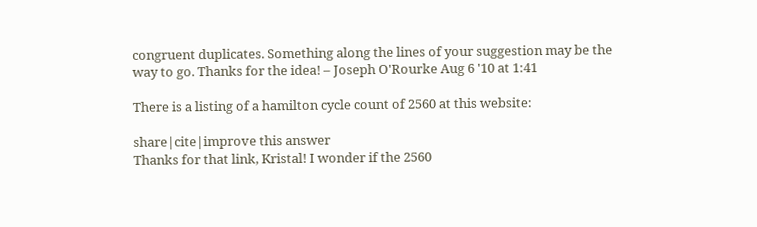congruent duplicates. Something along the lines of your suggestion may be the way to go. Thanks for the idea! – Joseph O'Rourke Aug 6 '10 at 1:41

There is a listing of a hamilton cycle count of 2560 at this website:

share|cite|improve this answer
Thanks for that link, Kristal! I wonder if the 2560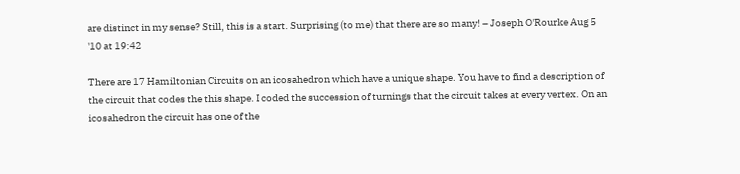are distinct in my sense? Still, this is a start. Surprising (to me) that there are so many! – Joseph O'Rourke Aug 5 '10 at 19:42

There are 17 Hamiltonian Circuits on an icosahedron which have a unique shape. You have to find a description of the circuit that codes the this shape. I coded the succession of turnings that the circuit takes at every vertex. On an icosahedron the circuit has one of the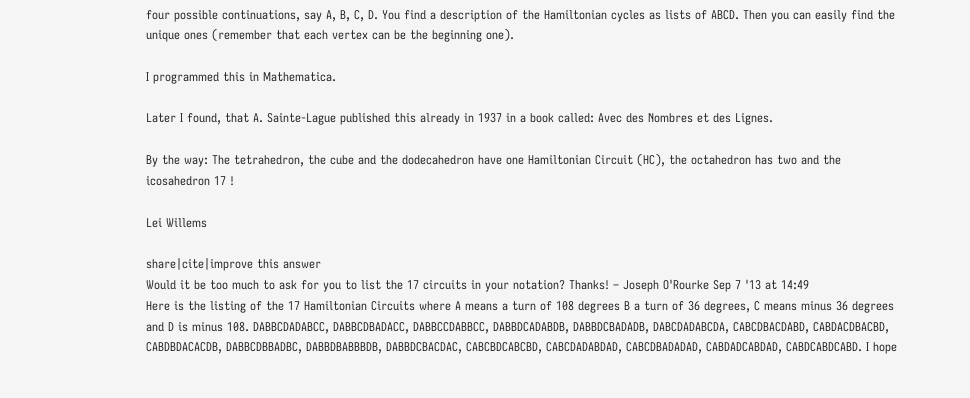four possible continuations, say A, B, C, D. You find a description of the Hamiltonian cycles as lists of ABCD. Then you can easily find the unique ones (remember that each vertex can be the beginning one).

I programmed this in Mathematica.

Later I found, that A. Sainte-Lague published this already in 1937 in a book called: Avec des Nombres et des Lignes.

By the way: The tetrahedron, the cube and the dodecahedron have one Hamiltonian Circuit (HC), the octahedron has two and the icosahedron 17 !

Lei Willems

share|cite|improve this answer
Would it be too much to ask for you to list the 17 circuits in your notation? Thanks! – Joseph O'Rourke Sep 7 '13 at 14:49
Here is the listing of the 17 Hamiltonian Circuits where A means a turn of 108 degrees B a turn of 36 degrees, C means minus 36 degrees and D is minus 108. DABBCDADABCC, DABBCDBADACC, DABBCCDABBCC, DABBDCADABDB, DABBDCBADADB, DABCDADABCDA, CABCDBACDABD, CABDACDBACBD, CABDBDACACDB, DABBCDBBADBC, DABBDBABBBDB, DABBDCBACDAC, CABCBDCABCBD, CABCDADABDAD, CABCDBADADAD, CABDADCABDAD, CABDCABDCABD. I hope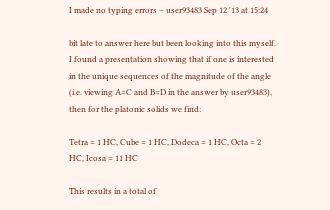I made no typing errors – user93483 Sep 12 '13 at 15:24

bit late to answer here but been looking into this myself. I found a presentation showing that if one is interested in the unique sequences of the magnitude of the angle (i.e. viewing A=C and B=D in the answer by user93483), then for the platonic solids we find:

Tetra = 1 HC, Cube = 1 HC, Dodeca = 1 HC, Octa = 2 HC, Icosa = 11 HC

This results in a total of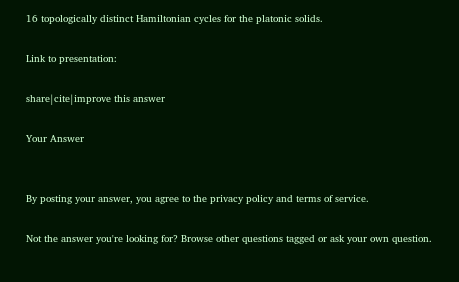16 topologically distinct Hamiltonian cycles for the platonic solids.

Link to presentation:

share|cite|improve this answer

Your Answer


By posting your answer, you agree to the privacy policy and terms of service.

Not the answer you're looking for? Browse other questions tagged or ask your own question.